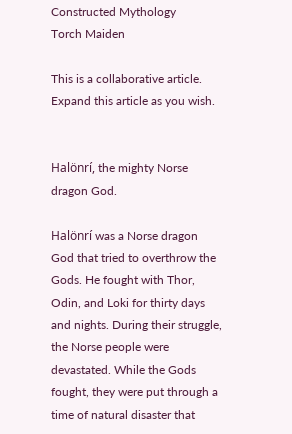Constructed Mythology
Torch Maiden

This is a collaborative article. Expand this article as you wish.


Halönrí, the mighty Norse dragon God.

Halönrí was a Norse dragon God that tried to overthrow the Gods. He fought with Thor, Odin, and Loki for thirty days and nights. During their struggle, the Norse people were devastated. While the Gods fought, they were put through a time of natural disaster that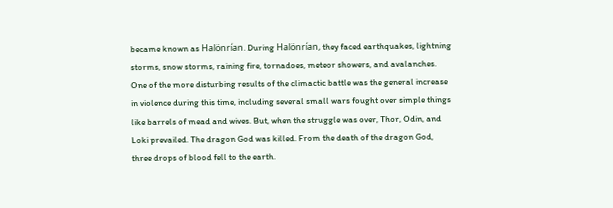became known as Halönrían. During Halönrían, they faced earthquakes, lightning storms, snow storms, raining fire, tornadoes, meteor showers, and avalanches. One of the more disturbing results of the climactic battle was the general increase in violence during this time, including several small wars fought over simple things like barrels of mead and wives. But, when the struggle was over, Thor, Odin, and Loki prevailed. The dragon God was killed. From the death of the dragon God, three drops of blood fell to the earth.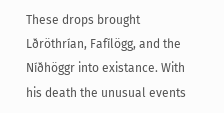These drops brought Lðröthrían, Fafílögg, and the Níðhöggr into existance. With his death the unusual events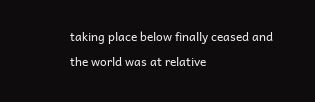taking place below finally ceased and the world was at relative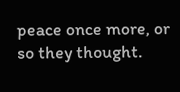peace once more, or so they thought.